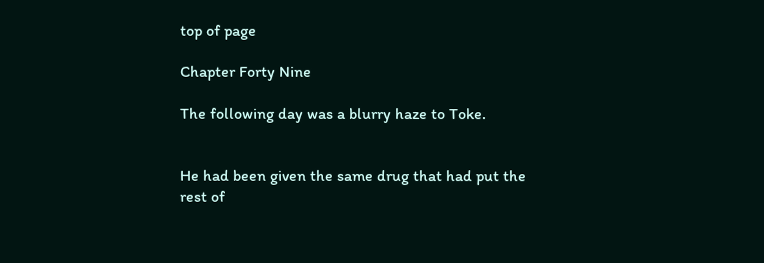top of page

Chapter Forty Nine

The following day was a blurry haze to Toke.


He had been given the same drug that had put the rest of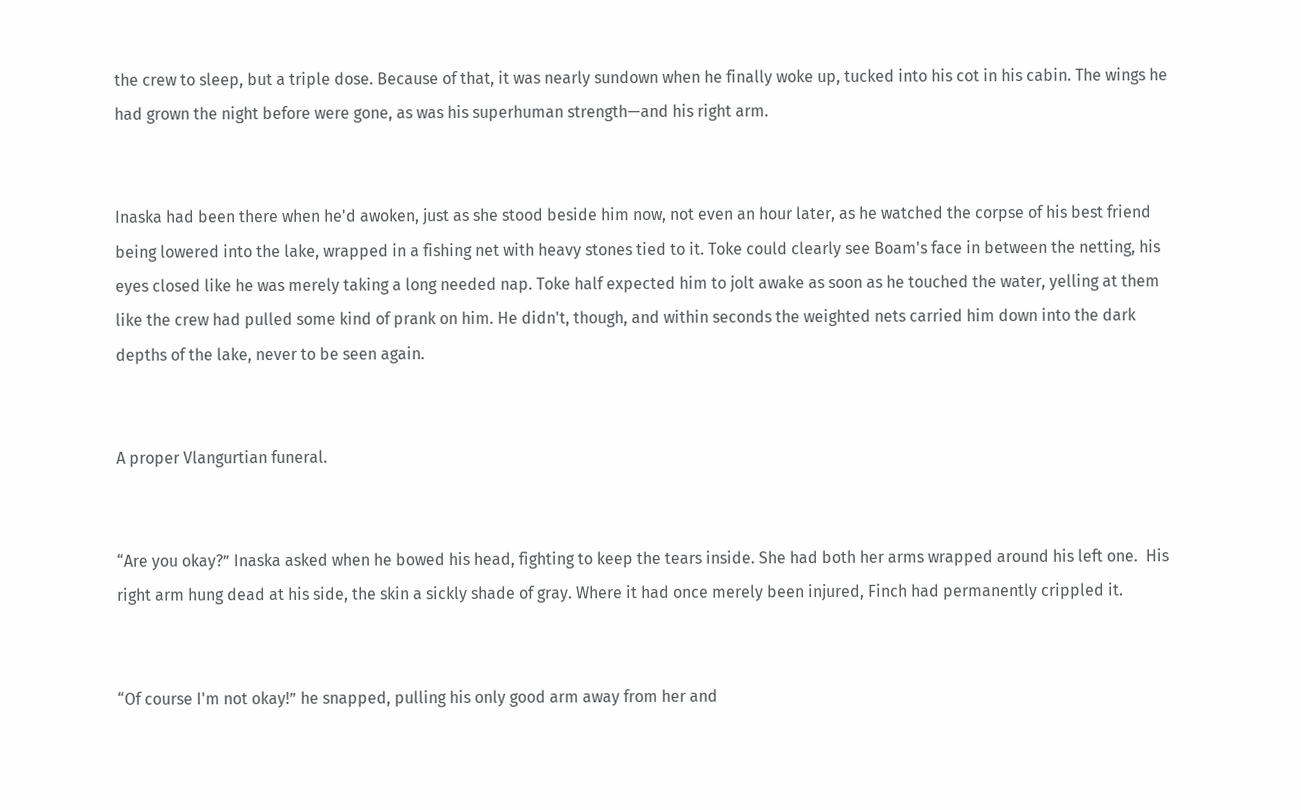the crew to sleep, but a triple dose. Because of that, it was nearly sundown when he finally woke up, tucked into his cot in his cabin. The wings he had grown the night before were gone, as was his superhuman strength—and his right arm.


Inaska had been there when he'd awoken, just as she stood beside him now, not even an hour later, as he watched the corpse of his best friend being lowered into the lake, wrapped in a fishing net with heavy stones tied to it. Toke could clearly see Boam's face in between the netting, his eyes closed like he was merely taking a long needed nap. Toke half expected him to jolt awake as soon as he touched the water, yelling at them like the crew had pulled some kind of prank on him. He didn't, though, and within seconds the weighted nets carried him down into the dark depths of the lake, never to be seen again.


A proper Vlangurtian funeral.


“Are you okay?” Inaska asked when he bowed his head, fighting to keep the tears inside. She had both her arms wrapped around his left one.  His right arm hung dead at his side, the skin a sickly shade of gray. Where it had once merely been injured, Finch had permanently crippled it.


“Of course I'm not okay!” he snapped, pulling his only good arm away from her and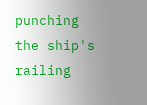punching the ship's railing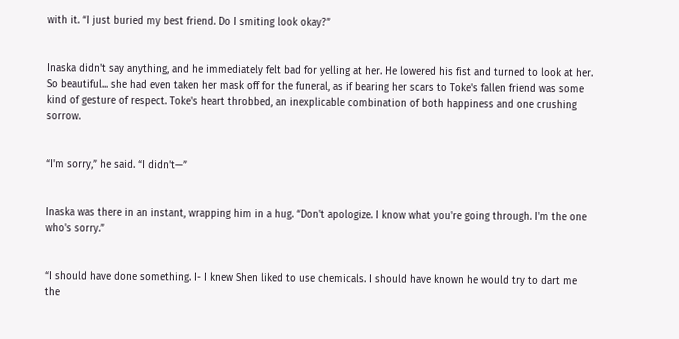with it. “I just buried my best friend. Do I smiting look okay?”


Inaska didn't say anything, and he immediately felt bad for yelling at her. He lowered his fist and turned to look at her. So beautiful... she had even taken her mask off for the funeral, as if bearing her scars to Toke's fallen friend was some kind of gesture of respect. Toke's heart throbbed, an inexplicable combination of both happiness and one crushing sorrow.


“I'm sorry,” he said. “I didn't—”


Inaska was there in an instant, wrapping him in a hug. “Don't apologize. I know what you're going through. I'm the one who's sorry.”


“I should have done something. I- I knew Shen liked to use chemicals. I should have known he would try to dart me the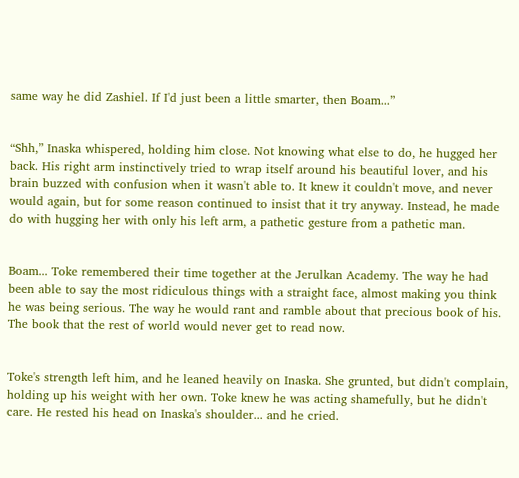same way he did Zashiel. If I'd just been a little smarter, then Boam...”


“Shh,” Inaska whispered, holding him close. Not knowing what else to do, he hugged her back. His right arm instinctively tried to wrap itself around his beautiful lover, and his brain buzzed with confusion when it wasn't able to. It knew it couldn't move, and never would again, but for some reason continued to insist that it try anyway. Instead, he made do with hugging her with only his left arm, a pathetic gesture from a pathetic man.


Boam... Toke remembered their time together at the Jerulkan Academy. The way he had been able to say the most ridiculous things with a straight face, almost making you think he was being serious. The way he would rant and ramble about that precious book of his. The book that the rest of world would never get to read now.


Toke's strength left him, and he leaned heavily on Inaska. She grunted, but didn't complain, holding up his weight with her own. Toke knew he was acting shamefully, but he didn't care. He rested his head on Inaska's shoulder... and he cried.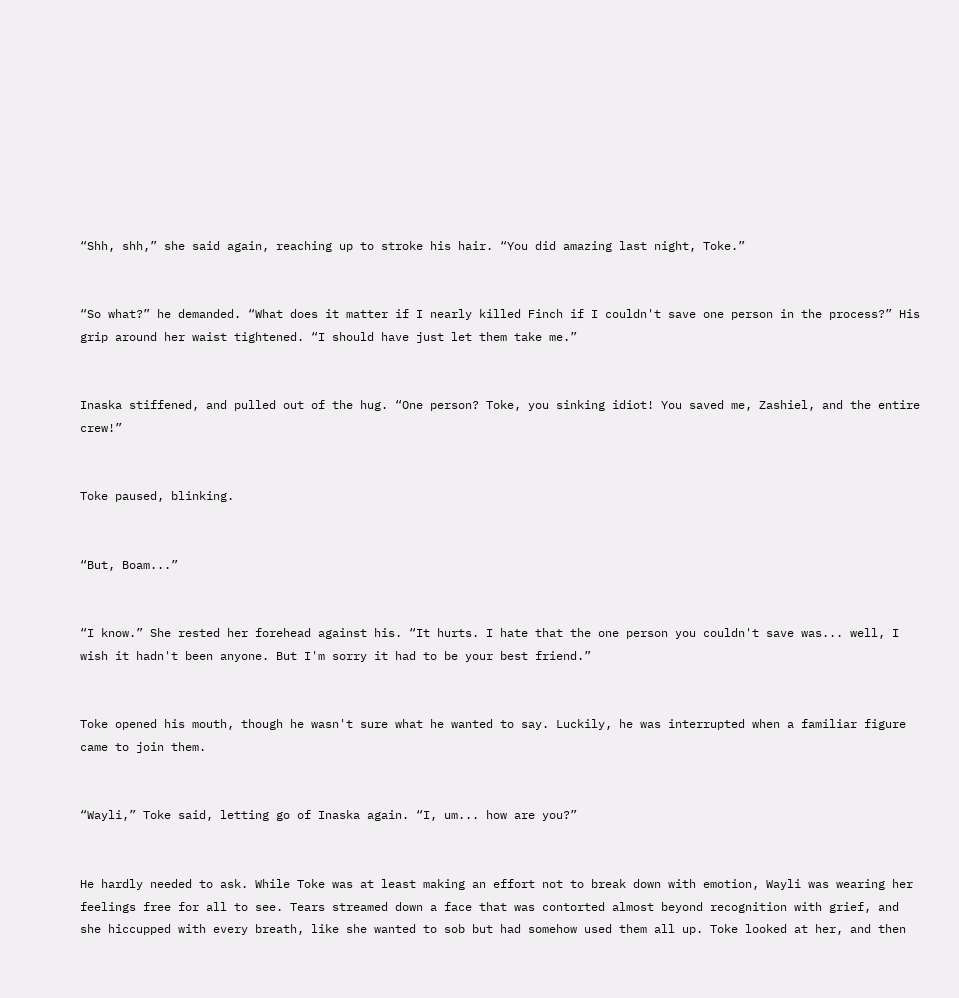“Shh, shh,” she said again, reaching up to stroke his hair. “You did amazing last night, Toke.”


“So what?” he demanded. “What does it matter if I nearly killed Finch if I couldn't save one person in the process?” His grip around her waist tightened. “I should have just let them take me.”


Inaska stiffened, and pulled out of the hug. “One person? Toke, you sinking idiot! You saved me, Zashiel, and the entire crew!”


Toke paused, blinking.


“But, Boam...”


“I know.” She rested her forehead against his. “It hurts. I hate that the one person you couldn't save was... well, I wish it hadn't been anyone. But I'm sorry it had to be your best friend.”


Toke opened his mouth, though he wasn't sure what he wanted to say. Luckily, he was interrupted when a familiar figure came to join them.


“Wayli,” Toke said, letting go of Inaska again. “I, um... how are you?”


He hardly needed to ask. While Toke was at least making an effort not to break down with emotion, Wayli was wearing her feelings free for all to see. Tears streamed down a face that was contorted almost beyond recognition with grief, and she hiccupped with every breath, like she wanted to sob but had somehow used them all up. Toke looked at her, and then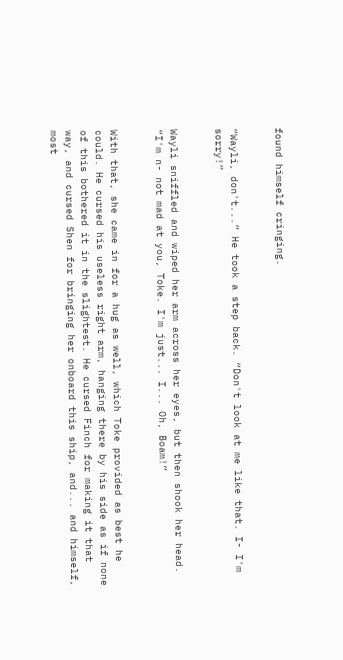found himself cringing.


“Wayli, don't...” He took a step back. “Don't look at me like that. I- I'm sorry!”


Wayli sniffled and wiped her arm across her eyes, but then shook her head. “I'm n- not mad at you, Toke. I'm just... I... Oh, Boam!”


With that, she came in for a hug as well, which Toke provided as best he could. He cursed his useless right arm, hanging there by his side as if none of this bothered it in the slightest. He cursed Finch for making it that way, and cursed Shen for bringing her onboard this ship, and... and himself, most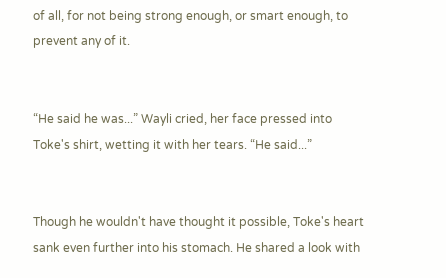of all, for not being strong enough, or smart enough, to prevent any of it.


“He said he was...” Wayli cried, her face pressed into Toke's shirt, wetting it with her tears. “He said...”


Though he wouldn't have thought it possible, Toke's heart sank even further into his stomach. He shared a look with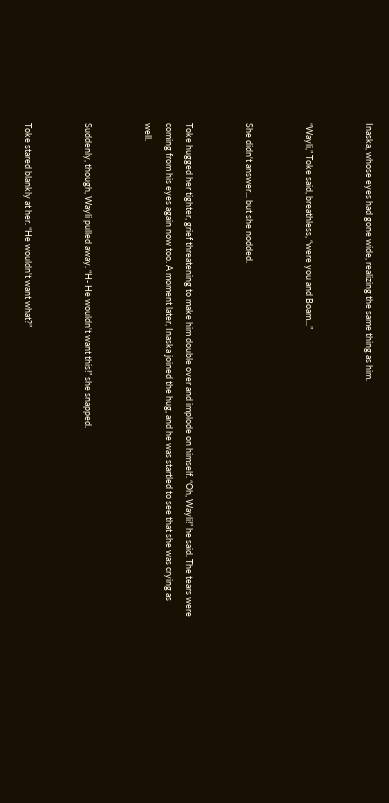Inaska, whose eyes had gone wide, realizing the same thing as him.


“Wayli,” Toke said, breathless, “were you and Boam...”


She didn't answer... but she nodded.


Toke hugged her tighter, grief threatening to make him double over and implode on himself. “Oh, Wayli!” he said. The tears were coming from his eyes again now too. A moment later, Inaska joined the hug, and he was startled to see that she was crying as well.


Suddenly, though, Wayli pulled away. “H- He wouldn't want this!” she snapped.


Toke stared blankly at her. “He wouldn't want what?”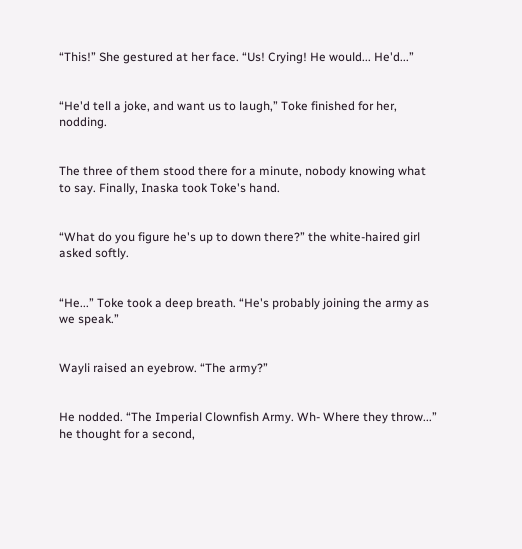“This!” She gestured at her face. “Us! Crying! He would... He'd...”


“He'd tell a joke, and want us to laugh,” Toke finished for her, nodding.


The three of them stood there for a minute, nobody knowing what to say. Finally, Inaska took Toke's hand.


“What do you figure he's up to down there?” the white-haired girl asked softly.


“He...” Toke took a deep breath. “He's probably joining the army as we speak.”


Wayli raised an eyebrow. “The army?”


He nodded. “The Imperial Clownfish Army. Wh- Where they throw...” he thought for a second,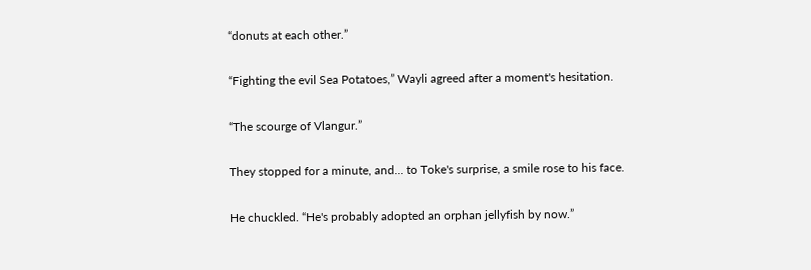“donuts at each other.”


“Fighting the evil Sea Potatoes,” Wayli agreed after a moment's hesitation.


“The scourge of Vlangur.”


They stopped for a minute, and... to Toke's surprise, a smile rose to his face.


He chuckled. “He's probably adopted an orphan jellyfish by now.”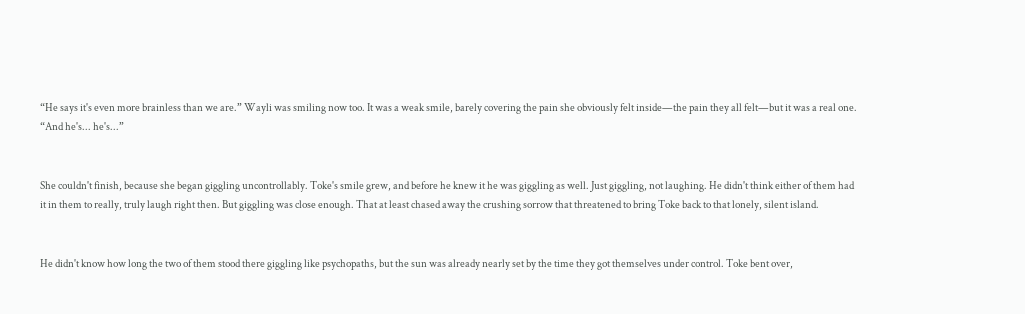“He says it's even more brainless than we are.” Wayli was smiling now too. It was a weak smile, barely covering the pain she obviously felt inside—the pain they all felt—but it was a real one. “And he's... he's...”


She couldn't finish, because she began giggling uncontrollably. Toke's smile grew, and before he knew it he was giggling as well. Just giggling, not laughing. He didn't think either of them had it in them to really, truly laugh right then. But giggling was close enough. That at least chased away the crushing sorrow that threatened to bring Toke back to that lonely, silent island.


He didn't know how long the two of them stood there giggling like psychopaths, but the sun was already nearly set by the time they got themselves under control. Toke bent over,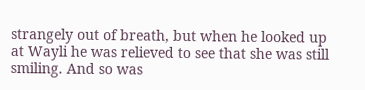strangely out of breath, but when he looked up at Wayli he was relieved to see that she was still smiling. And so was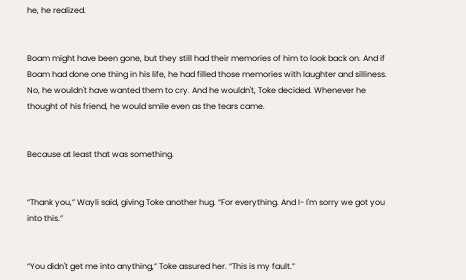he, he realized.


Boam might have been gone, but they still had their memories of him to look back on. And if Boam had done one thing in his life, he had filled those memories with laughter and silliness. No, he wouldn't have wanted them to cry. And he wouldn't, Toke decided. Whenever he thought of his friend, he would smile even as the tears came.


Because at least that was something.


“Thank you,” Wayli said, giving Toke another hug. “For everything. And I- I'm sorry we got you into this.”


“You didn't get me into anything,” Toke assured her. “This is my fault.”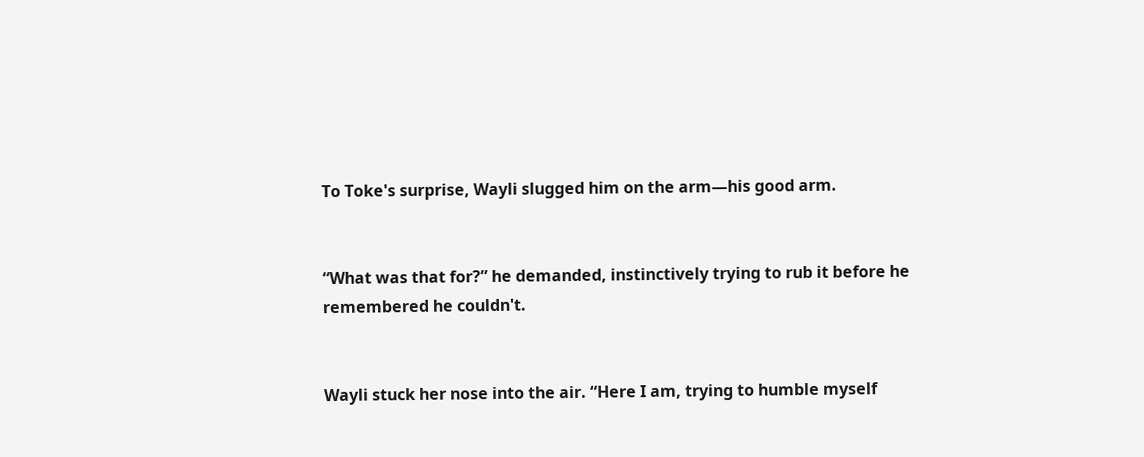To Toke's surprise, Wayli slugged him on the arm—his good arm.


“What was that for?” he demanded, instinctively trying to rub it before he remembered he couldn't.


Wayli stuck her nose into the air. “Here I am, trying to humble myself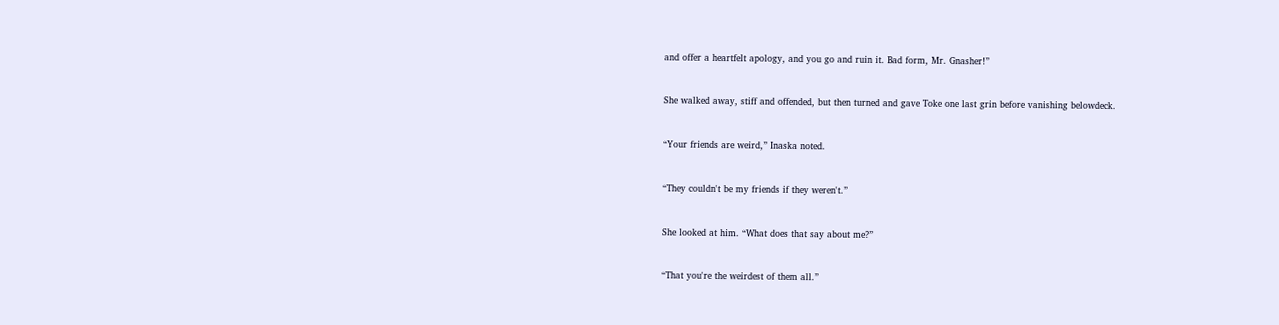and offer a heartfelt apology, and you go and ruin it. Bad form, Mr. Gnasher!”


She walked away, stiff and offended, but then turned and gave Toke one last grin before vanishing belowdeck.


“Your friends are weird,” Inaska noted.


“They couldn't be my friends if they weren't.”


She looked at him. “What does that say about me?”


“That you're the weirdest of them all.”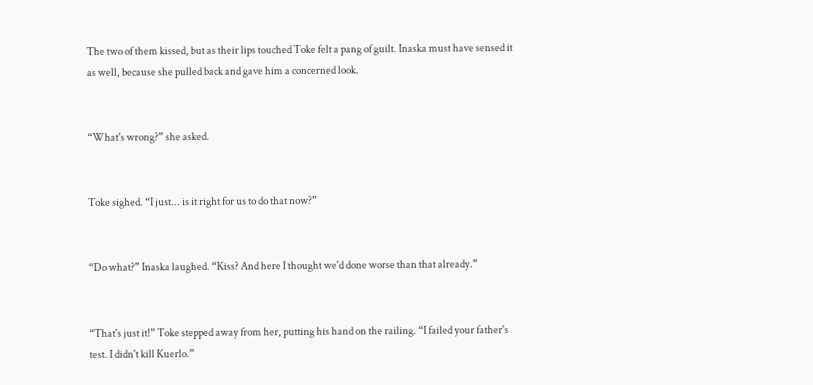The two of them kissed, but as their lips touched Toke felt a pang of guilt. Inaska must have sensed it as well, because she pulled back and gave him a concerned look.


“What's wrong?” she asked.


Toke sighed. “I just... is it right for us to do that now?”


“Do what?” Inaska laughed. “Kiss? And here I thought we'd done worse than that already.”


“That's just it!” Toke stepped away from her, putting his hand on the railing. “I failed your father's test. I didn't kill Kuerlo.”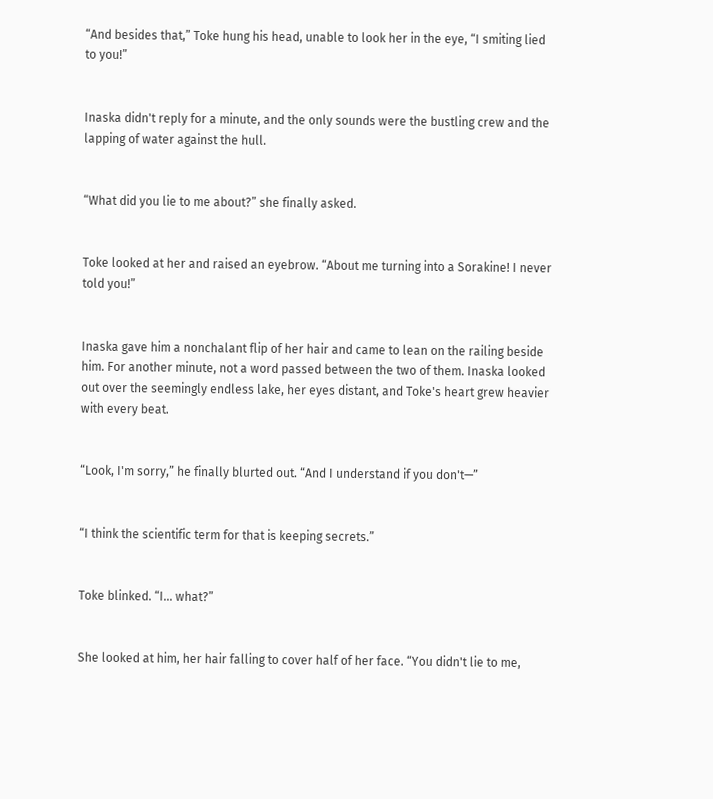“And besides that,” Toke hung his head, unable to look her in the eye, “I smiting lied to you!”


Inaska didn't reply for a minute, and the only sounds were the bustling crew and the lapping of water against the hull.


“What did you lie to me about?” she finally asked.


Toke looked at her and raised an eyebrow. “About me turning into a Sorakine! I never told you!”


Inaska gave him a nonchalant flip of her hair and came to lean on the railing beside him. For another minute, not a word passed between the two of them. Inaska looked out over the seemingly endless lake, her eyes distant, and Toke's heart grew heavier with every beat.


“Look, I'm sorry,” he finally blurted out. “And I understand if you don't—”


“I think the scientific term for that is keeping secrets.”


Toke blinked. “I... what?”


She looked at him, her hair falling to cover half of her face. “You didn't lie to me,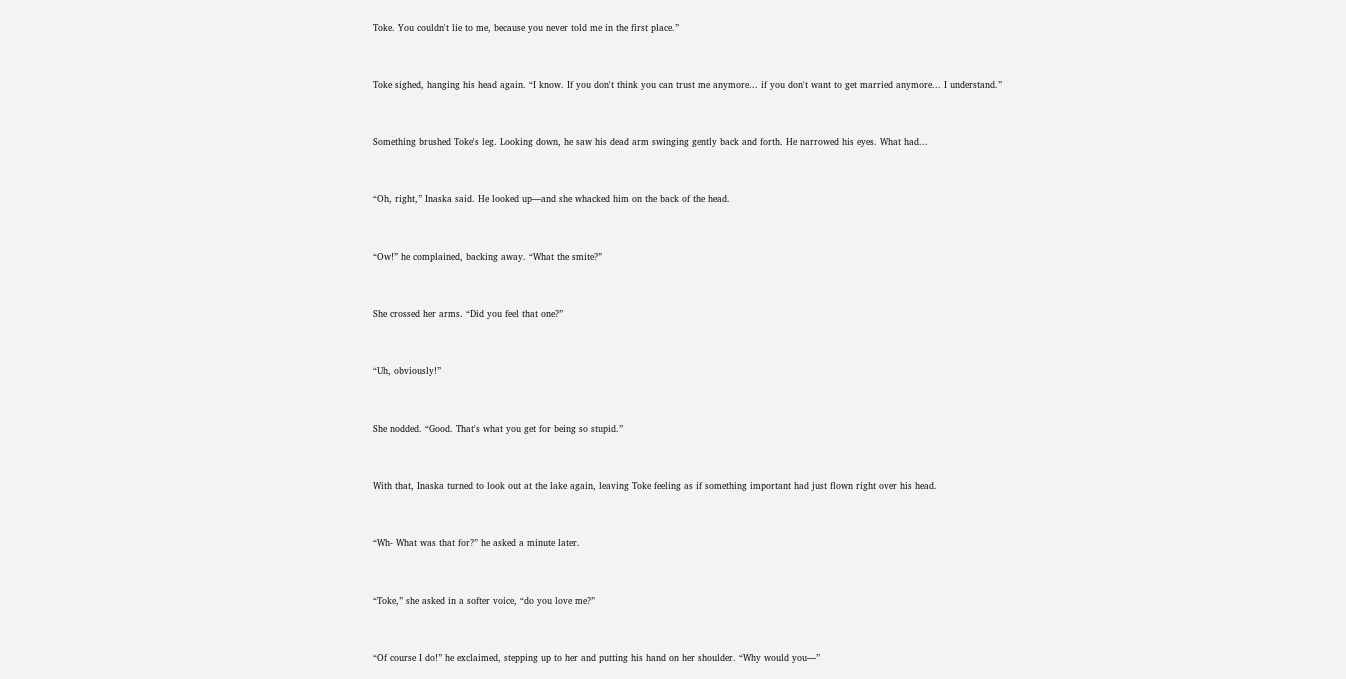Toke. You couldn't lie to me, because you never told me in the first place.”


Toke sighed, hanging his head again. “I know. If you don't think you can trust me anymore... if you don't want to get married anymore... I understand.”


Something brushed Toke's leg. Looking down, he saw his dead arm swinging gently back and forth. He narrowed his eyes. What had...


“Oh, right,” Inaska said. He looked up—and she whacked him on the back of the head.


“Ow!” he complained, backing away. “What the smite?”


She crossed her arms. “Did you feel that one?”


“Uh, obviously!”


She nodded. “Good. That's what you get for being so stupid.”


With that, Inaska turned to look out at the lake again, leaving Toke feeling as if something important had just flown right over his head.


“Wh- What was that for?” he asked a minute later.


“Toke,” she asked in a softer voice, “do you love me?”


“Of course I do!” he exclaimed, stepping up to her and putting his hand on her shoulder. “Why would you—”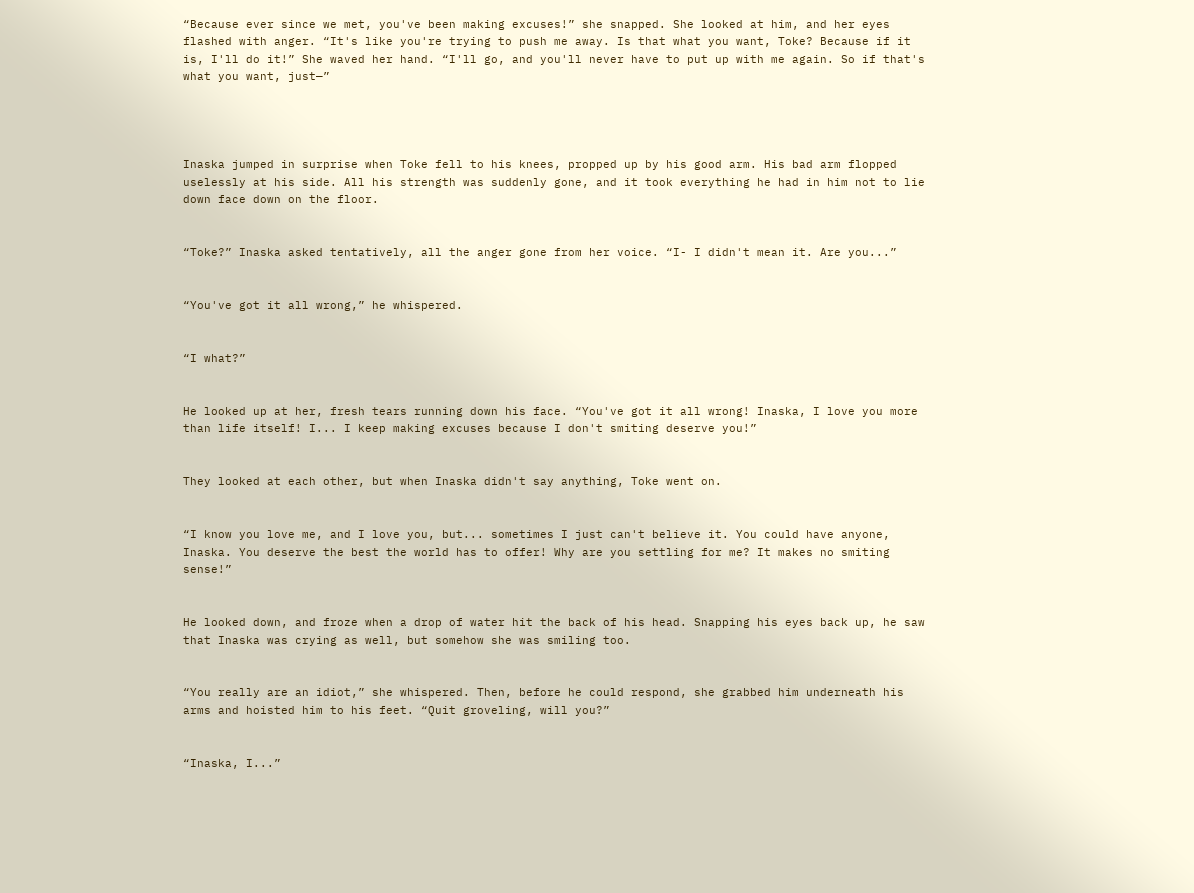“Because ever since we met, you've been making excuses!” she snapped. She looked at him, and her eyes flashed with anger. “It's like you're trying to push me away. Is that what you want, Toke? Because if it is, I'll do it!” She waved her hand. “I'll go, and you'll never have to put up with me again. So if that's what you want, just—”




Inaska jumped in surprise when Toke fell to his knees, propped up by his good arm. His bad arm flopped uselessly at his side. All his strength was suddenly gone, and it took everything he had in him not to lie down face down on the floor.


“Toke?” Inaska asked tentatively, all the anger gone from her voice. “I- I didn't mean it. Are you...”


“You've got it all wrong,” he whispered.


“I what?”


He looked up at her, fresh tears running down his face. “You've got it all wrong! Inaska, I love you more than life itself! I... I keep making excuses because I don't smiting deserve you!”


They looked at each other, but when Inaska didn't say anything, Toke went on.


“I know you love me, and I love you, but... sometimes I just can't believe it. You could have anyone, Inaska. You deserve the best the world has to offer! Why are you settling for me? It makes no smiting sense!”


He looked down, and froze when a drop of water hit the back of his head. Snapping his eyes back up, he saw that Inaska was crying as well, but somehow she was smiling too.


“You really are an idiot,” she whispered. Then, before he could respond, she grabbed him underneath his arms and hoisted him to his feet. “Quit groveling, will you?”


“Inaska, I...”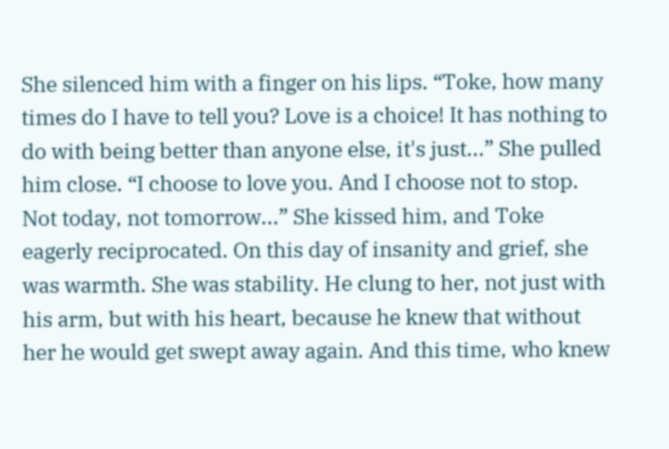She silenced him with a finger on his lips. “Toke, how many times do I have to tell you? Love is a choice! It has nothing to do with being better than anyone else, it's just...” She pulled him close. “I choose to love you. And I choose not to stop. Not today, not tomorrow...” She kissed him, and Toke eagerly reciprocated. On this day of insanity and grief, she was warmth. She was stability. He clung to her, not just with his arm, but with his heart, because he knew that without her he would get swept away again. And this time, who knew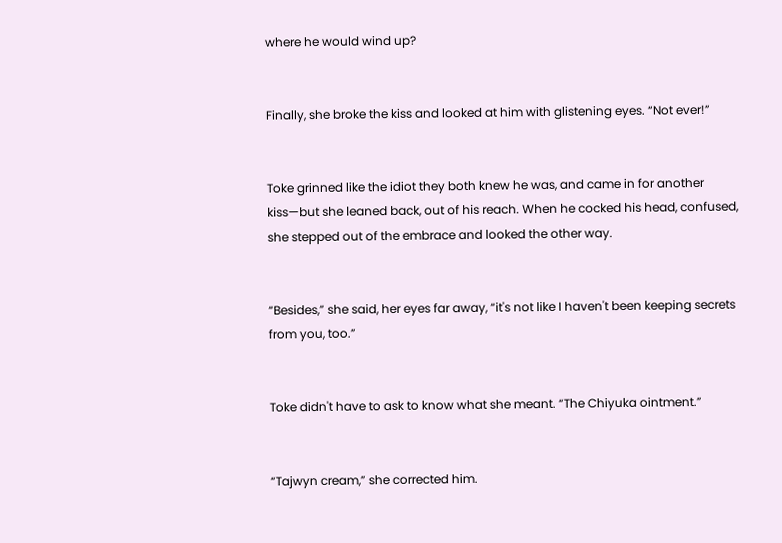where he would wind up?


Finally, she broke the kiss and looked at him with glistening eyes. “Not ever!”


Toke grinned like the idiot they both knew he was, and came in for another kiss—but she leaned back, out of his reach. When he cocked his head, confused, she stepped out of the embrace and looked the other way.


“Besides,” she said, her eyes far away, “it's not like I haven't been keeping secrets from you, too.”


Toke didn't have to ask to know what she meant. “The Chiyuka ointment.”


“Tajwyn cream,” she corrected him.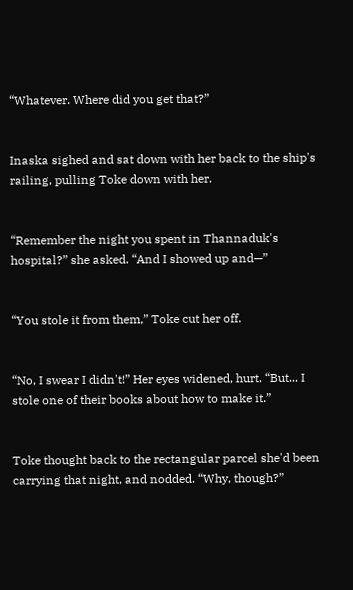“Whatever. Where did you get that?”


Inaska sighed and sat down with her back to the ship's railing, pulling Toke down with her.


“Remember the night you spent in Thannaduk's hospital?” she asked. “And I showed up and—”


“You stole it from them,” Toke cut her off.


“No, I swear I didn't!” Her eyes widened, hurt. “But... I stole one of their books about how to make it.”


Toke thought back to the rectangular parcel she'd been carrying that night, and nodded. “Why, though?”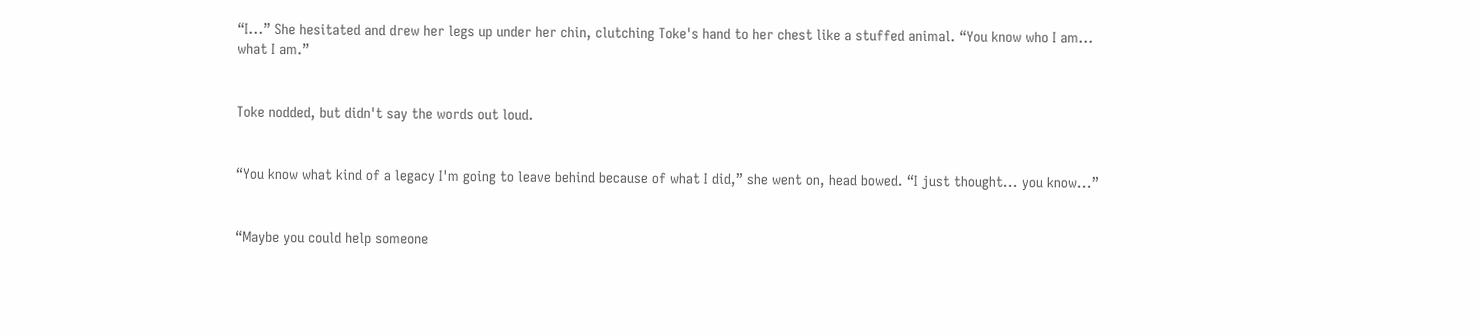“I...” She hesitated and drew her legs up under her chin, clutching Toke's hand to her chest like a stuffed animal. “You know who I am... what I am.”


Toke nodded, but didn't say the words out loud.


“You know what kind of a legacy I'm going to leave behind because of what I did,” she went on, head bowed. “I just thought... you know...”


“Maybe you could help someone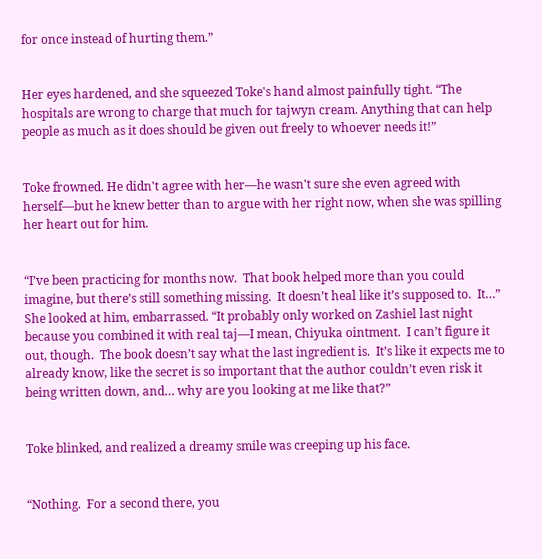for once instead of hurting them.”


Her eyes hardened, and she squeezed Toke's hand almost painfully tight. “The hospitals are wrong to charge that much for tajwyn cream. Anything that can help people as much as it does should be given out freely to whoever needs it!”


Toke frowned. He didn't agree with her—he wasn't sure she even agreed with herself—but he knew better than to argue with her right now, when she was spilling her heart out for him.


“I’ve been practicing for months now.  That book helped more than you could imagine, but there’s still something missing.  It doesn’t heal like it’s supposed to.  It…” She looked at him, embarrassed. “It probably only worked on Zashiel last night because you combined it with real taj—I mean, Chiyuka ointment.  I can’t figure it out, though.  The book doesn’t say what the last ingredient is.  It’s like it expects me to already know, like the secret is so important that the author couldn’t even risk it being written down, and… why are you looking at me like that?”


Toke blinked, and realized a dreamy smile was creeping up his face.


“Nothing.  For a second there, you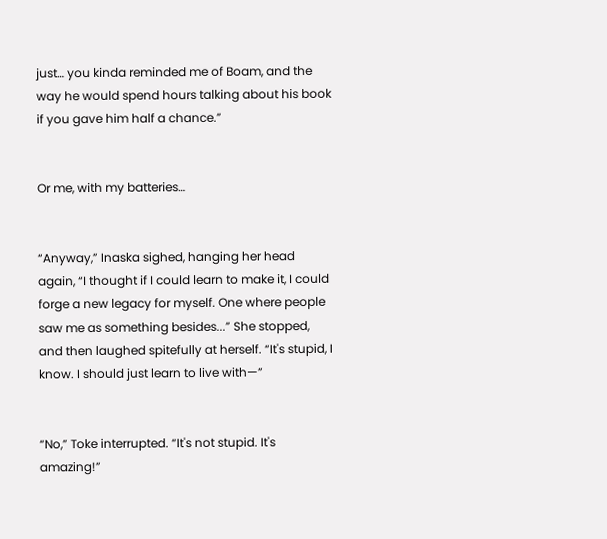just… you kinda reminded me of Boam, and the way he would spend hours talking about his book if you gave him half a chance.”


Or me, with my batteries…


“Anyway,” Inaska sighed, hanging her head again, “I thought if I could learn to make it, I could forge a new legacy for myself. One where people saw me as something besides...” She stopped, and then laughed spitefully at herself. “It's stupid, I know. I should just learn to live with—”


“No,” Toke interrupted. “It's not stupid. It's amazing!”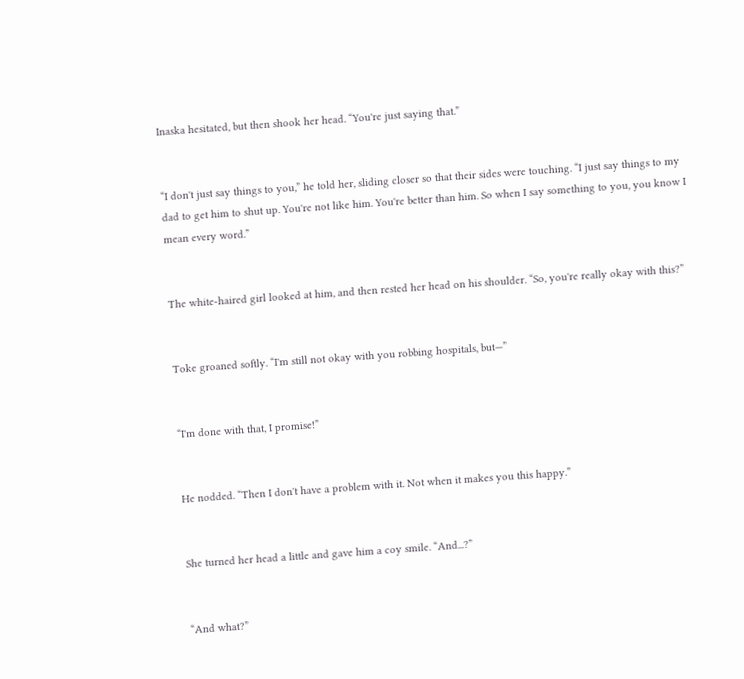Inaska hesitated, but then shook her head. “You're just saying that.”


“I don't just say things to you,” he told her, sliding closer so that their sides were touching. “I just say things to my dad to get him to shut up. You're not like him. You're better than him. So when I say something to you, you know I mean every word.”


The white-haired girl looked at him, and then rested her head on his shoulder. “So, you're really okay with this?”


Toke groaned softly. “I'm still not okay with you robbing hospitals, but—”


“I'm done with that, I promise!”


He nodded. “Then I don't have a problem with it. Not when it makes you this happy.”


She turned her head a little and gave him a coy smile. “And...?”


“And what?”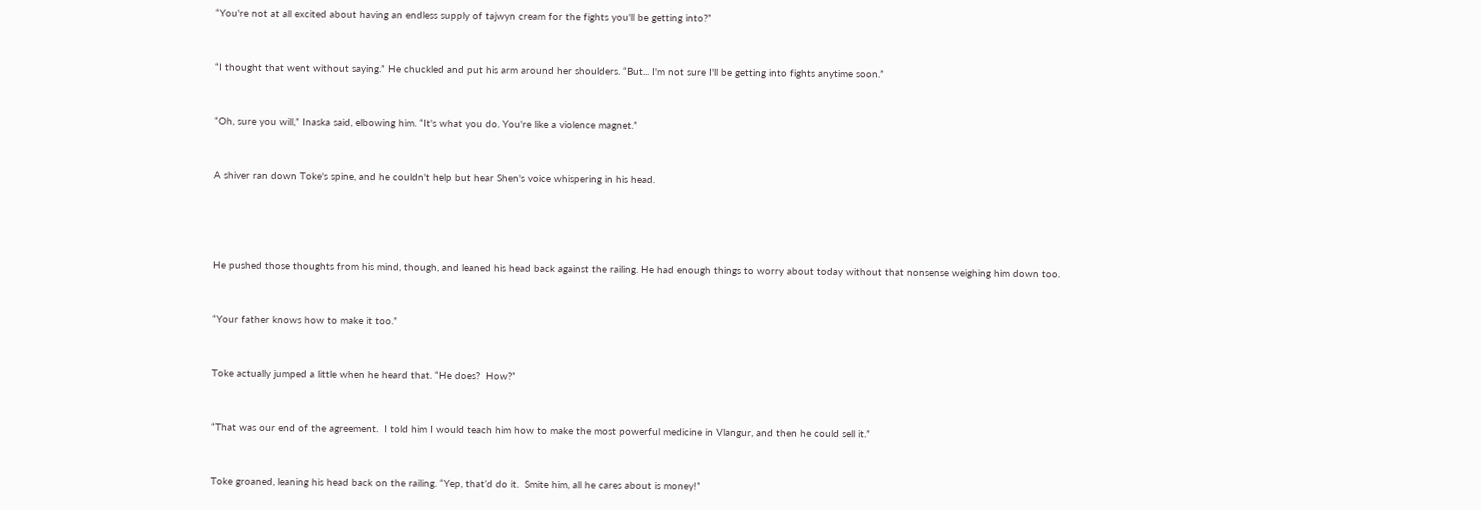“You're not at all excited about having an endless supply of tajwyn cream for the fights you'll be getting into?”


“I thought that went without saying.” He chuckled and put his arm around her shoulders. “But... I'm not sure I'll be getting into fights anytime soon.”


“Oh, sure you will,” Inaska said, elbowing him. “It's what you do. You're like a violence magnet.”


A shiver ran down Toke's spine, and he couldn't help but hear Shen's voice whispering in his head.




He pushed those thoughts from his mind, though, and leaned his head back against the railing. He had enough things to worry about today without that nonsense weighing him down too.


“Your father knows how to make it too.”


Toke actually jumped a little when he heard that. “He does?  How?”


“That was our end of the agreement.  I told him I would teach him how to make the most powerful medicine in Vlangur, and then he could sell it.”


Toke groaned, leaning his head back on the railing. “Yep, that’d do it.  Smite him, all he cares about is money!”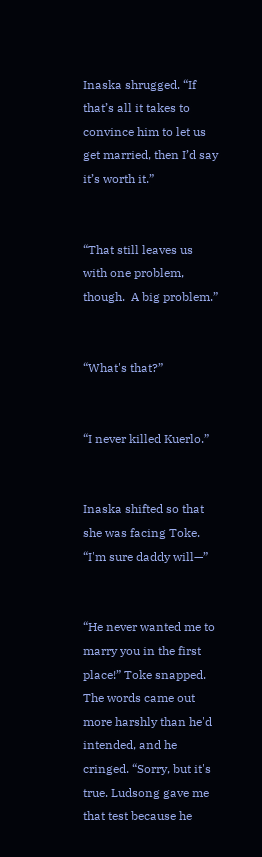Inaska shrugged. “If that’s all it takes to convince him to let us get married, then I’d say it’s worth it.”


“That still leaves us with one problem, though.  A big problem.”


“What's that?”


“I never killed Kuerlo.”


Inaska shifted so that she was facing Toke. “I'm sure daddy will—”


“He never wanted me to marry you in the first place!” Toke snapped. The words came out more harshly than he'd intended, and he cringed. “Sorry, but it's true. Ludsong gave me that test because he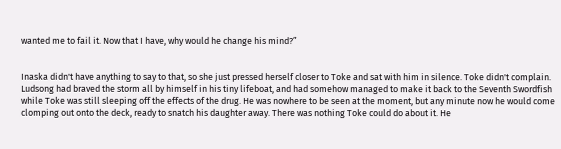wanted me to fail it. Now that I have, why would he change his mind?”


Inaska didn't have anything to say to that, so she just pressed herself closer to Toke and sat with him in silence. Toke didn't complain. Ludsong had braved the storm all by himself in his tiny lifeboat, and had somehow managed to make it back to the Seventh Swordfish while Toke was still sleeping off the effects of the drug. He was nowhere to be seen at the moment, but any minute now he would come clomping out onto the deck, ready to snatch his daughter away. There was nothing Toke could do about it. He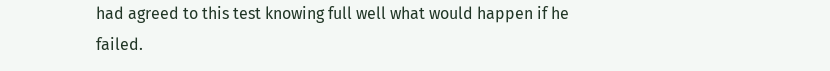had agreed to this test knowing full well what would happen if he failed.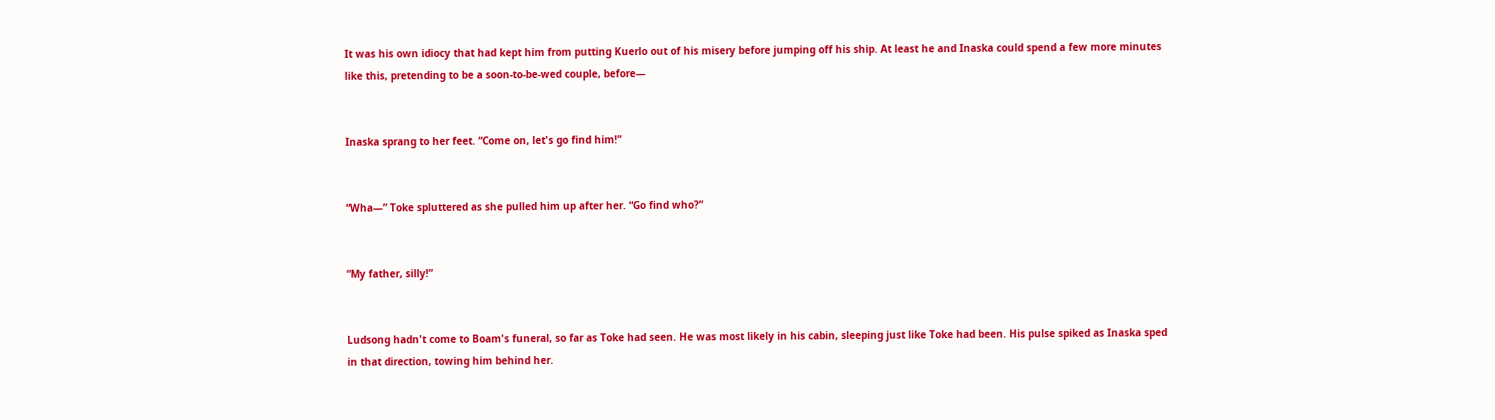It was his own idiocy that had kept him from putting Kuerlo out of his misery before jumping off his ship. At least he and Inaska could spend a few more minutes like this, pretending to be a soon-to-be-wed couple, before—


Inaska sprang to her feet. “Come on, let's go find him!”


“Wha—” Toke spluttered as she pulled him up after her. “Go find who?”


“My father, silly!”


Ludsong hadn't come to Boam's funeral, so far as Toke had seen. He was most likely in his cabin, sleeping just like Toke had been. His pulse spiked as Inaska sped in that direction, towing him behind her.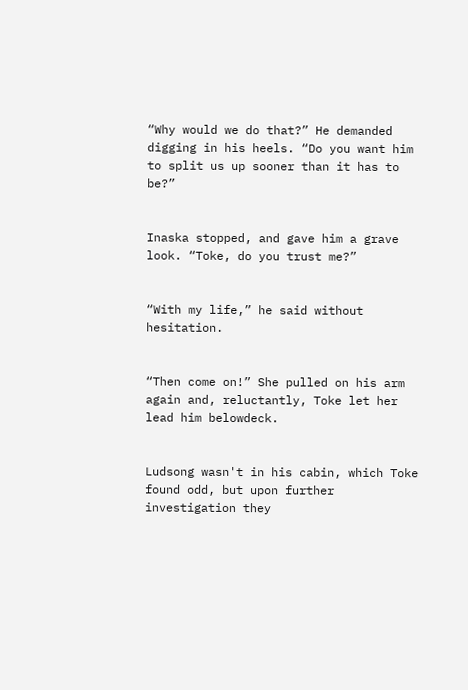“Why would we do that?” He demanded digging in his heels. “Do you want him to split us up sooner than it has to be?”


Inaska stopped, and gave him a grave look. “Toke, do you trust me?”


“With my life,” he said without hesitation.


“Then come on!” She pulled on his arm again and, reluctantly, Toke let her lead him belowdeck.


Ludsong wasn't in his cabin, which Toke found odd, but upon further investigation they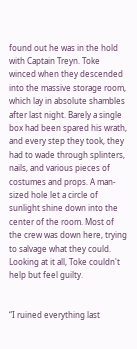found out he was in the hold with Captain Treyn. Toke winced when they descended into the massive storage room, which lay in absolute shambles after last night. Barely a single box had been spared his wrath, and every step they took, they had to wade through splinters, nails, and various pieces of costumes and props. A man-sized hole let a circle of sunlight shine down into the center of the room. Most of the crew was down here, trying to salvage what they could. Looking at it all, Toke couldn't help but feel guilty.


“I ruined everything last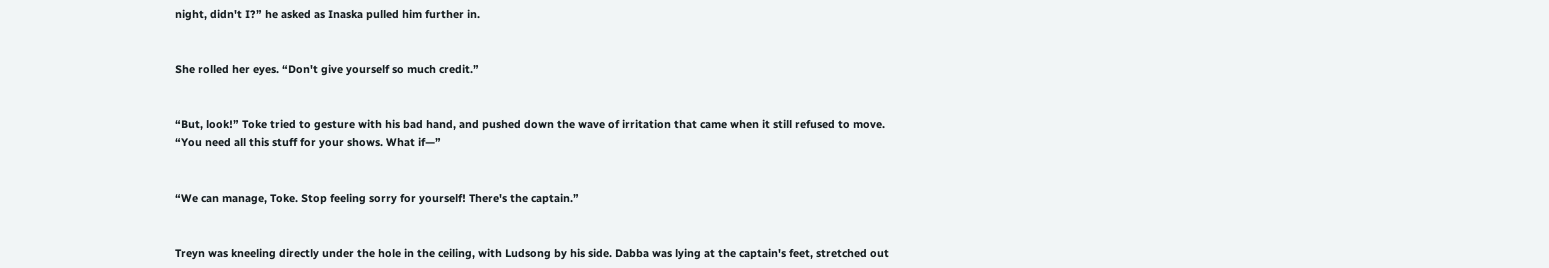night, didn't I?” he asked as Inaska pulled him further in.


She rolled her eyes. “Don't give yourself so much credit.”


“But, look!” Toke tried to gesture with his bad hand, and pushed down the wave of irritation that came when it still refused to move. “You need all this stuff for your shows. What if—”


“We can manage, Toke. Stop feeling sorry for yourself! There's the captain.”


Treyn was kneeling directly under the hole in the ceiling, with Ludsong by his side. Dabba was lying at the captain's feet, stretched out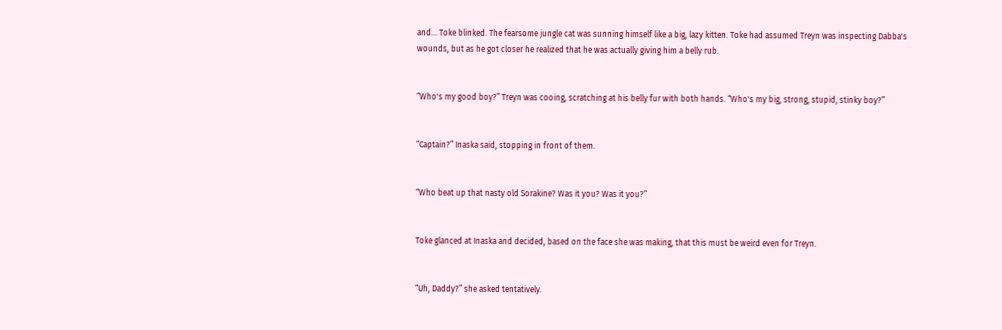and... Toke blinked. The fearsome jungle cat was sunning himself like a big, lazy kitten. Toke had assumed Treyn was inspecting Dabba's wounds, but as he got closer he realized that he was actually giving him a belly rub.


“Who's my good boy?” Treyn was cooing, scratching at his belly fur with both hands. “Who's my big, strong, stupid, stinky boy?”


“Captain?” Inaska said, stopping in front of them.


“Who beat up that nasty old Sorakine? Was it you? Was it you?”


Toke glanced at Inaska and decided, based on the face she was making, that this must be weird even for Treyn.


“Uh, Daddy?” she asked tentatively.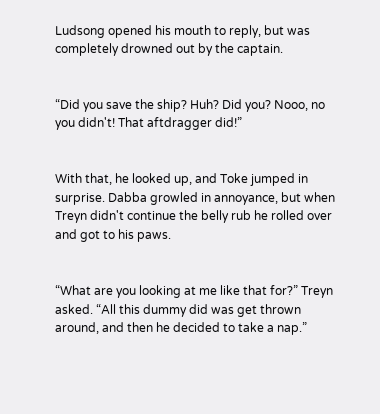Ludsong opened his mouth to reply, but was completely drowned out by the captain.


“Did you save the ship? Huh? Did you? Nooo, no you didn't! That aftdragger did!”


With that, he looked up, and Toke jumped in surprise. Dabba growled in annoyance, but when Treyn didn't continue the belly rub he rolled over and got to his paws.


“What are you looking at me like that for?” Treyn asked. “All this dummy did was get thrown around, and then he decided to take a nap.”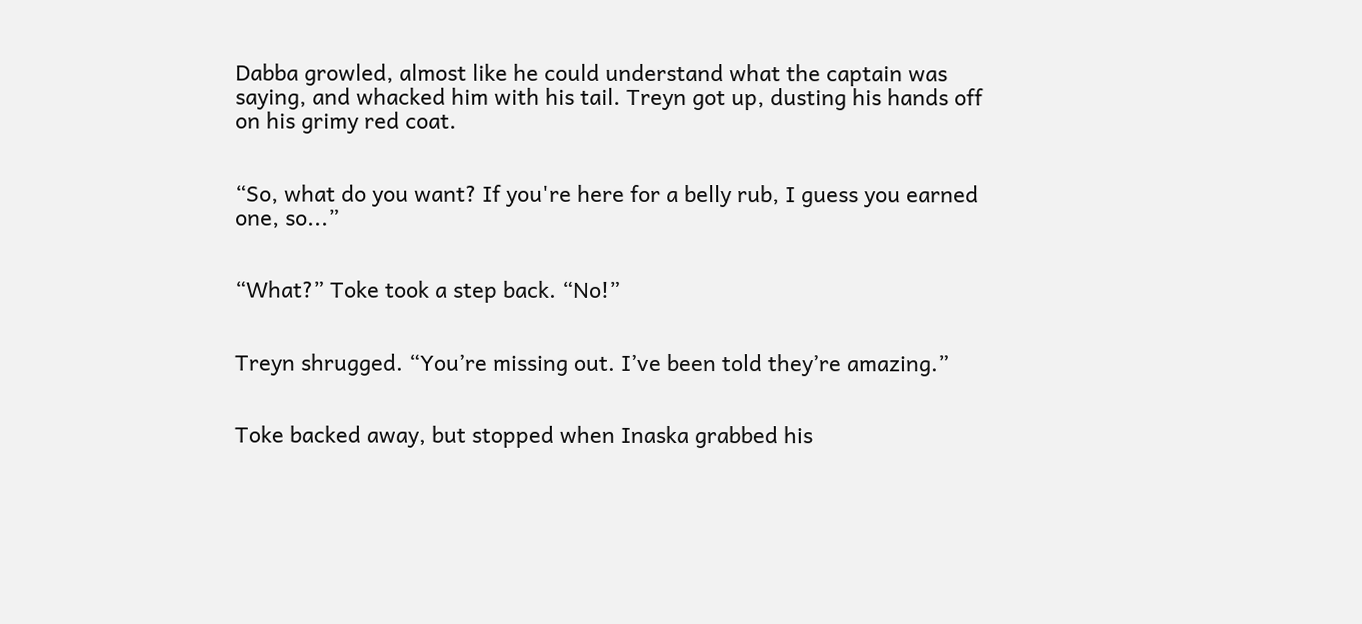Dabba growled, almost like he could understand what the captain was saying, and whacked him with his tail. Treyn got up, dusting his hands off on his grimy red coat.


“So, what do you want? If you're here for a belly rub, I guess you earned one, so...”


“What?” Toke took a step back. “No!”


Treyn shrugged. “You’re missing out. I’ve been told they’re amazing.”


Toke backed away, but stopped when Inaska grabbed his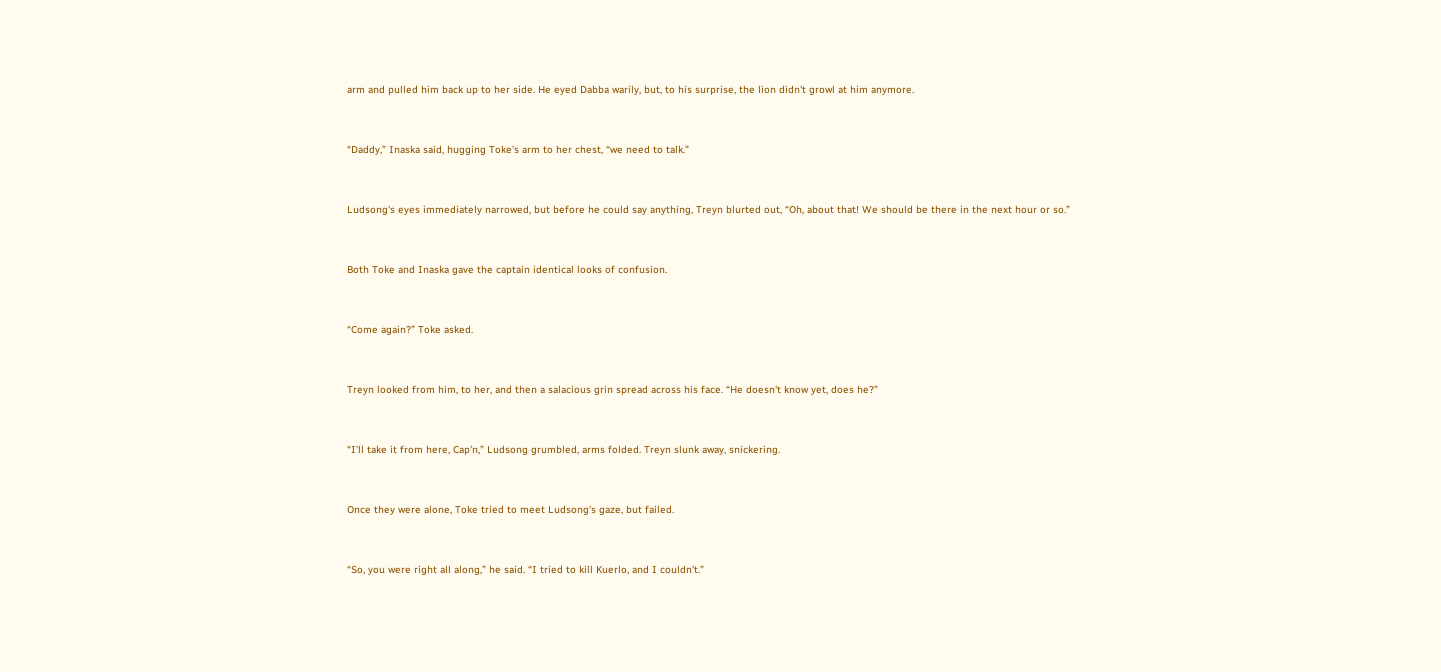arm and pulled him back up to her side. He eyed Dabba warily, but, to his surprise, the lion didn't growl at him anymore.


“Daddy,” Inaska said, hugging Toke's arm to her chest, “we need to talk.”


Ludsong's eyes immediately narrowed, but before he could say anything, Treyn blurted out, “Oh, about that! We should be there in the next hour or so.”


Both Toke and Inaska gave the captain identical looks of confusion.


“Come again?” Toke asked.


Treyn looked from him, to her, and then a salacious grin spread across his face. “He doesn't know yet, does he?”


“I'll take it from here, Cap'n,” Ludsong grumbled, arms folded. Treyn slunk away, snickering.


Once they were alone, Toke tried to meet Ludsong's gaze, but failed.


“So, you were right all along,” he said. “I tried to kill Kuerlo, and I couldn't.”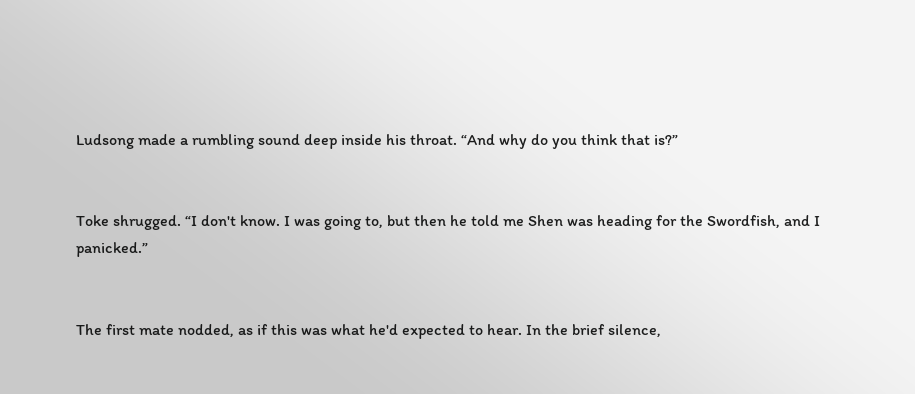Ludsong made a rumbling sound deep inside his throat. “And why do you think that is?”


Toke shrugged. “I don't know. I was going to, but then he told me Shen was heading for the Swordfish, and I panicked.”


The first mate nodded, as if this was what he'd expected to hear. In the brief silence,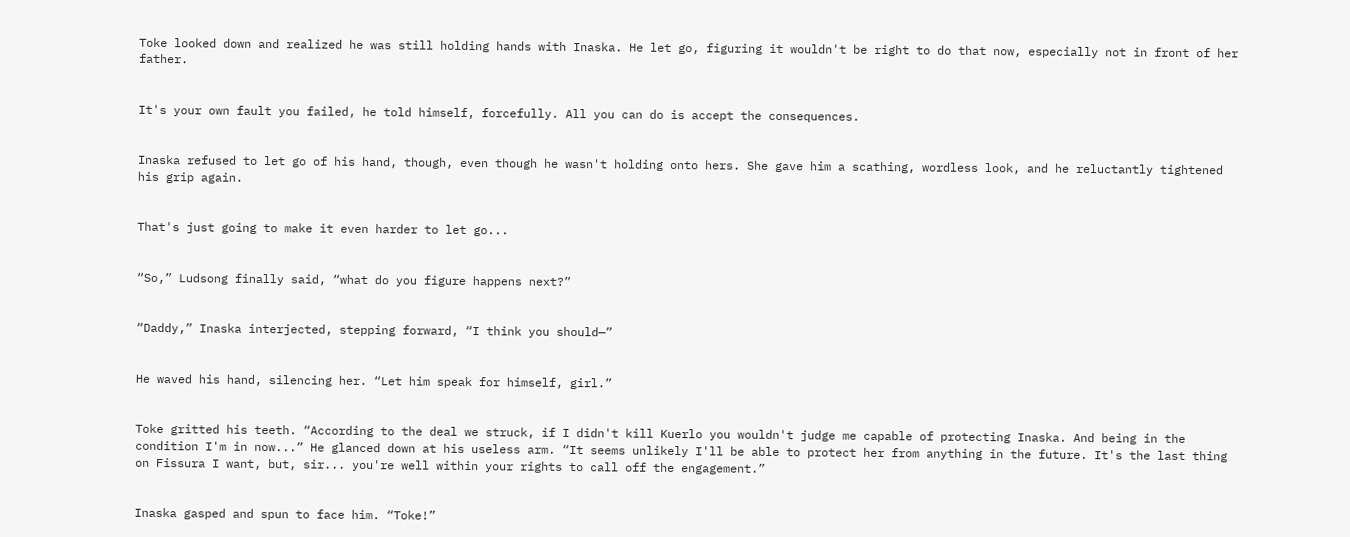Toke looked down and realized he was still holding hands with Inaska. He let go, figuring it wouldn't be right to do that now, especially not in front of her father.


It's your own fault you failed, he told himself, forcefully. All you can do is accept the consequences.


Inaska refused to let go of his hand, though, even though he wasn't holding onto hers. She gave him a scathing, wordless look, and he reluctantly tightened his grip again.


That's just going to make it even harder to let go...


“So,” Ludsong finally said, “what do you figure happens next?”


“Daddy,” Inaska interjected, stepping forward, “I think you should—”


He waved his hand, silencing her. “Let him speak for himself, girl.”


Toke gritted his teeth. “According to the deal we struck, if I didn't kill Kuerlo you wouldn't judge me capable of protecting Inaska. And being in the condition I'm in now...” He glanced down at his useless arm. “It seems unlikely I'll be able to protect her from anything in the future. It's the last thing on Fissura I want, but, sir... you're well within your rights to call off the engagement.”


Inaska gasped and spun to face him. “Toke!”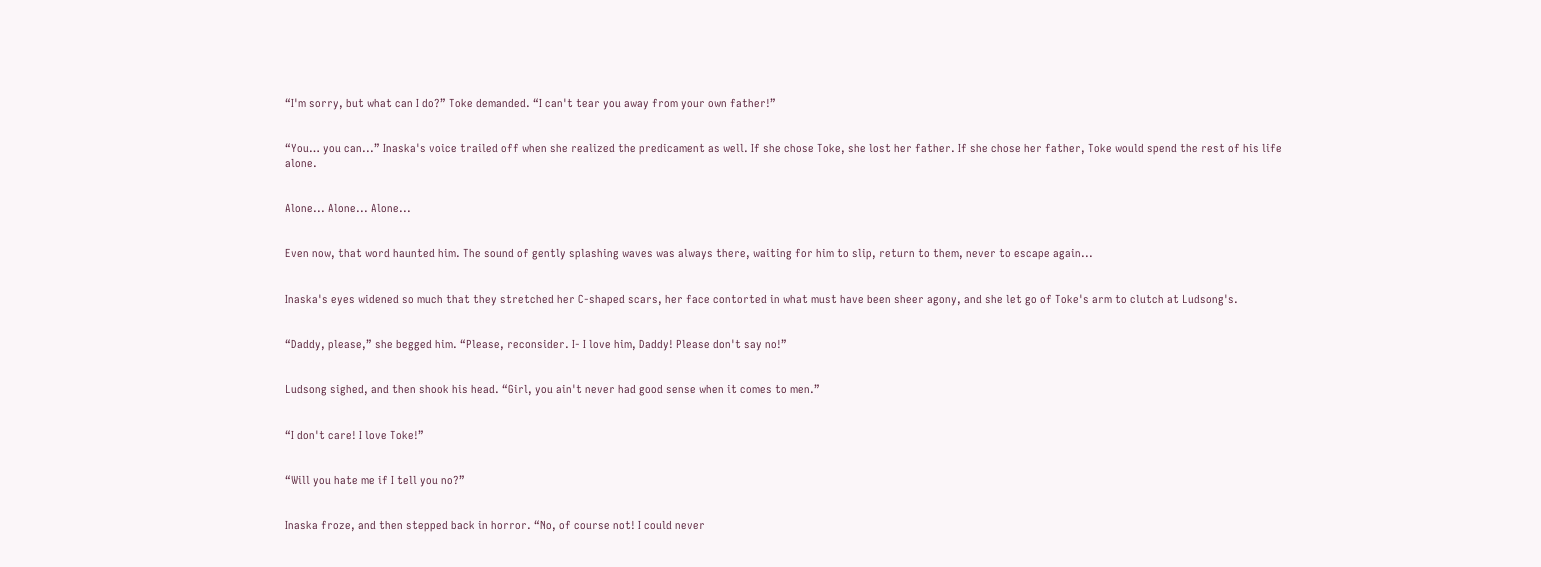“I'm sorry, but what can I do?” Toke demanded. “I can't tear you away from your own father!”


“You… you can...” Inaska's voice trailed off when she realized the predicament as well. If she chose Toke, she lost her father. If she chose her father, Toke would spend the rest of his life alone.


Alone... Alone... Alone...


Even now, that word haunted him. The sound of gently splashing waves was always there, waiting for him to slip, return to them, never to escape again...


Inaska's eyes widened so much that they stretched her C-shaped scars, her face contorted in what must have been sheer agony, and she let go of Toke's arm to clutch at Ludsong's.


“Daddy, please,” she begged him. “Please, reconsider. I- I love him, Daddy! Please don't say no!”


Ludsong sighed, and then shook his head. “Girl, you ain't never had good sense when it comes to men.”


“I don't care! I love Toke!”


“Will you hate me if I tell you no?”


Inaska froze, and then stepped back in horror. “No, of course not! I could never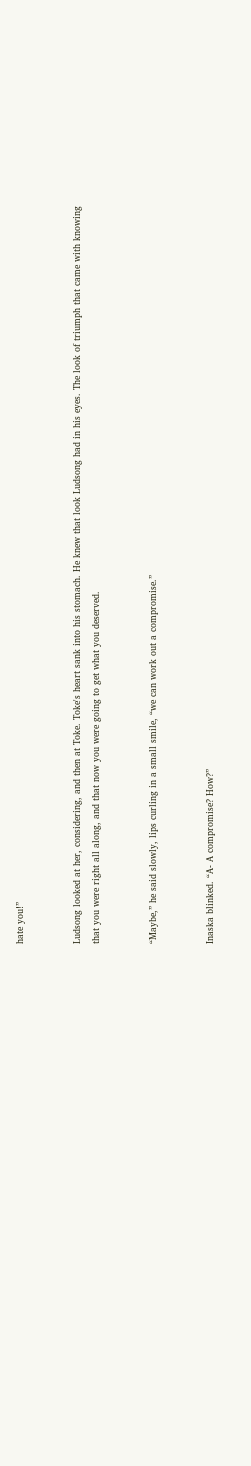hate you!”


Ludsong looked at her, considering, and then at Toke. Toke's heart sank into his stomach. He knew that look Ludsong had in his eyes. The look of triumph that came with knowing that you were right all along, and that now you were going to get what you deserved.


“Maybe,” he said slowly, lips curling in a small smile, “we can work out a compromise.”


Inaska blinked. “A- A compromise? How?”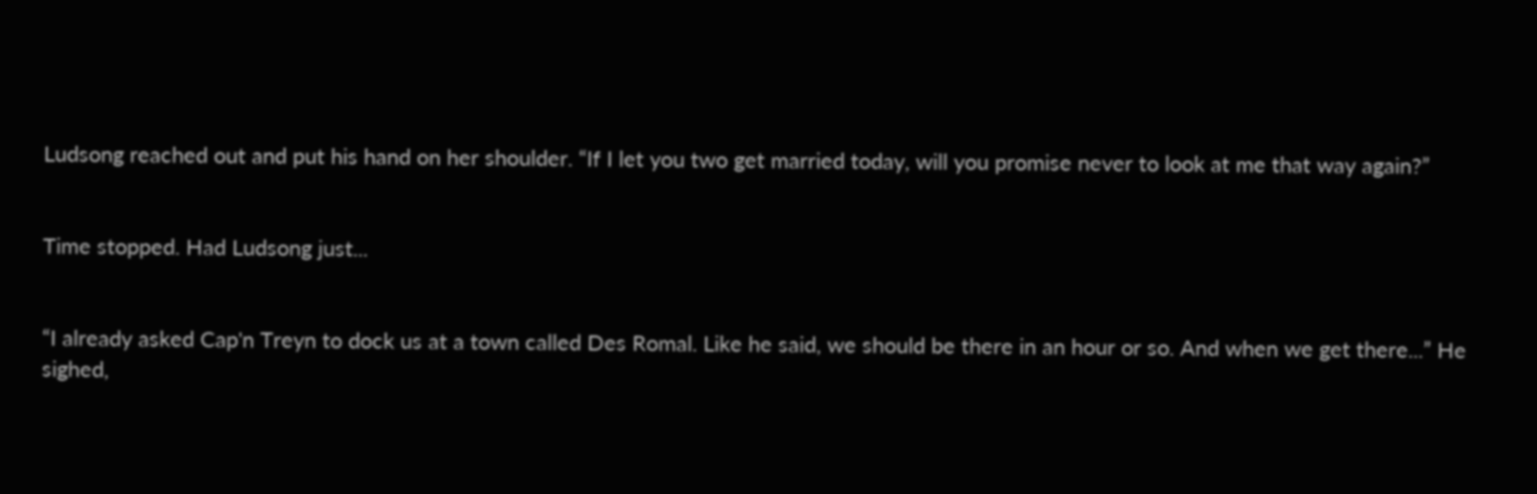Ludsong reached out and put his hand on her shoulder. “If I let you two get married today, will you promise never to look at me that way again?”


Time stopped. Had Ludsong just...


“I already asked Cap'n Treyn to dock us at a town called Des Romal. Like he said, we should be there in an hour or so. And when we get there...” He sighed,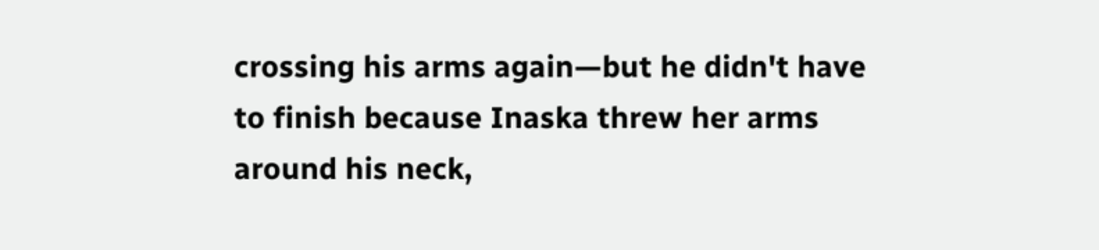crossing his arms again—but he didn't have to finish because Inaska threw her arms around his neck,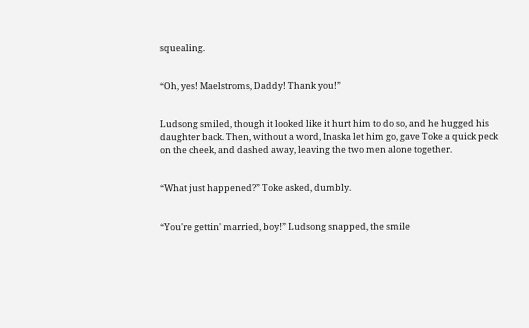squealing.


“Oh, yes! Maelstroms, Daddy! Thank you!”


Ludsong smiled, though it looked like it hurt him to do so, and he hugged his daughter back. Then, without a word, Inaska let him go, gave Toke a quick peck on the cheek, and dashed away, leaving the two men alone together.


“What just happened?” Toke asked, dumbly.


“You're gettin' married, boy!” Ludsong snapped, the smile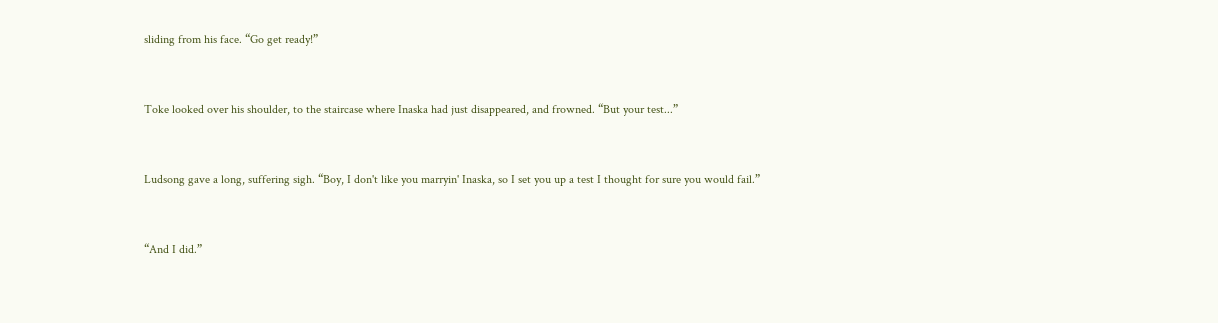sliding from his face. “Go get ready!”


Toke looked over his shoulder, to the staircase where Inaska had just disappeared, and frowned. “But your test...”


Ludsong gave a long, suffering sigh. “Boy, I don't like you marryin' Inaska, so I set you up a test I thought for sure you would fail.”


“And I did.”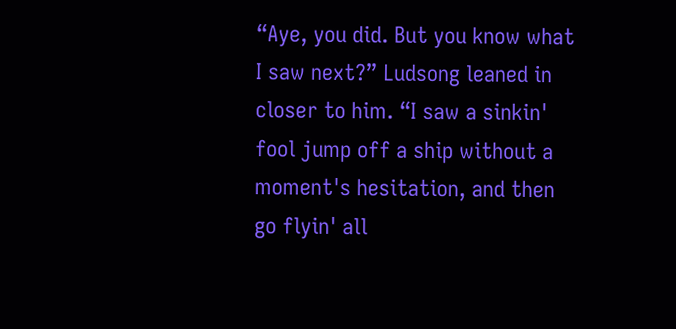“Aye, you did. But you know what I saw next?” Ludsong leaned in closer to him. “I saw a sinkin' fool jump off a ship without a moment's hesitation, and then go flyin' all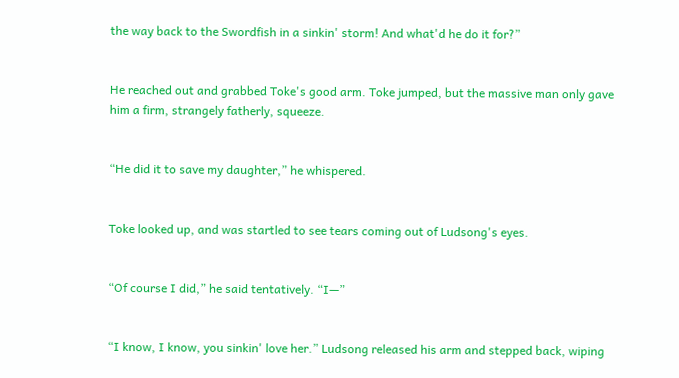the way back to the Swordfish in a sinkin' storm! And what'd he do it for?”


He reached out and grabbed Toke's good arm. Toke jumped, but the massive man only gave him a firm, strangely fatherly, squeeze.


“He did it to save my daughter,” he whispered.


Toke looked up, and was startled to see tears coming out of Ludsong's eyes.


“Of course I did,” he said tentatively. “I—”


“I know, I know, you sinkin' love her.” Ludsong released his arm and stepped back, wiping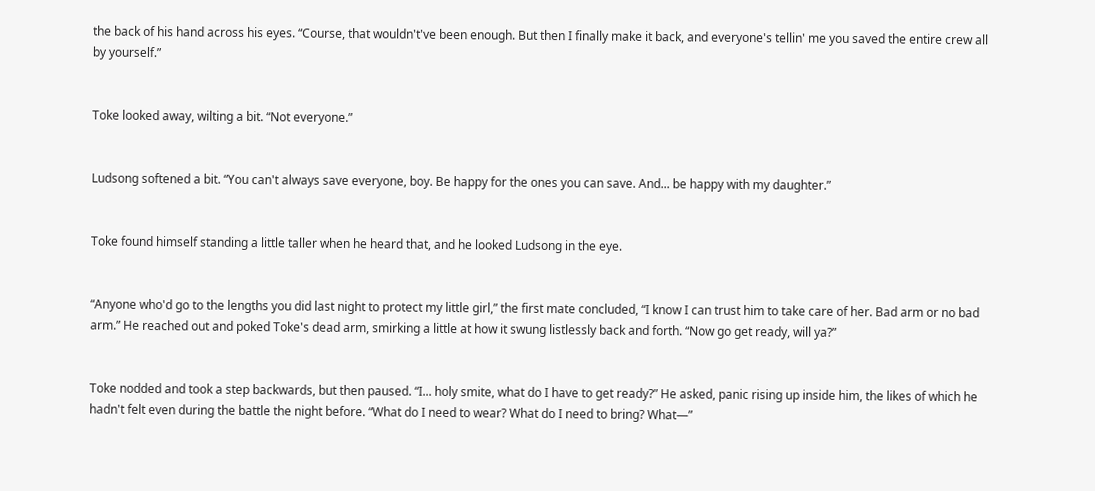the back of his hand across his eyes. “Course, that wouldn't've been enough. But then I finally make it back, and everyone's tellin' me you saved the entire crew all by yourself.”


Toke looked away, wilting a bit. “Not everyone.”


Ludsong softened a bit. “You can't always save everyone, boy. Be happy for the ones you can save. And... be happy with my daughter.”


Toke found himself standing a little taller when he heard that, and he looked Ludsong in the eye.


“Anyone who'd go to the lengths you did last night to protect my little girl,” the first mate concluded, “I know I can trust him to take care of her. Bad arm or no bad arm.” He reached out and poked Toke's dead arm, smirking a little at how it swung listlessly back and forth. “Now go get ready, will ya?”


Toke nodded and took a step backwards, but then paused. “I... holy smite, what do I have to get ready?” He asked, panic rising up inside him, the likes of which he hadn't felt even during the battle the night before. “What do I need to wear? What do I need to bring? What—”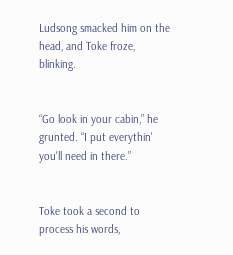Ludsong smacked him on the head, and Toke froze, blinking.


“Go look in your cabin,” he grunted. “I put everythin' you'll need in there.”


Toke took a second to process his words,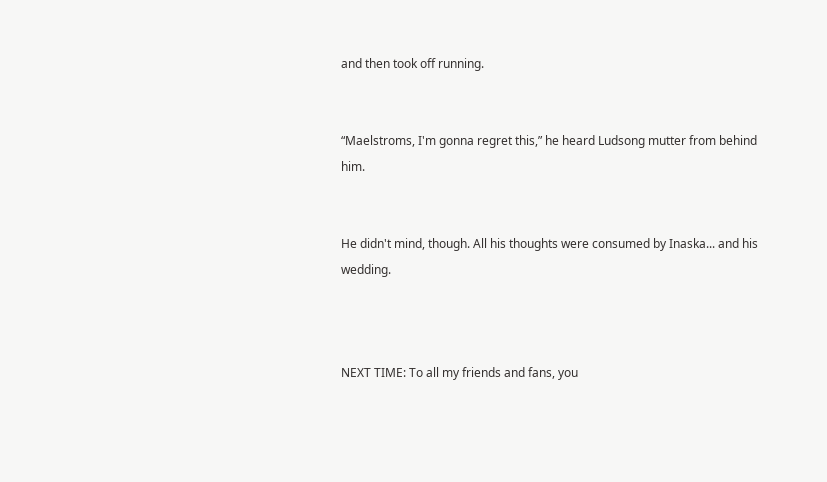and then took off running.


“Maelstroms, I'm gonna regret this,” he heard Ludsong mutter from behind him.


He didn't mind, though. All his thoughts were consumed by Inaska... and his wedding.



NEXT TIME: To all my friends and fans, you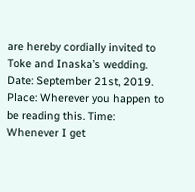are hereby cordially invited to Toke and Inaska’s wedding. Date: September 21st, 2019. Place: Wherever you happen to be reading this. Time: Whenever I get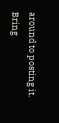around to posting it. Bring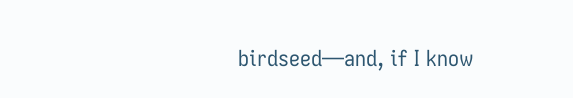birdseed—and, if I know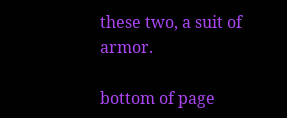these two, a suit of armor.

bottom of page